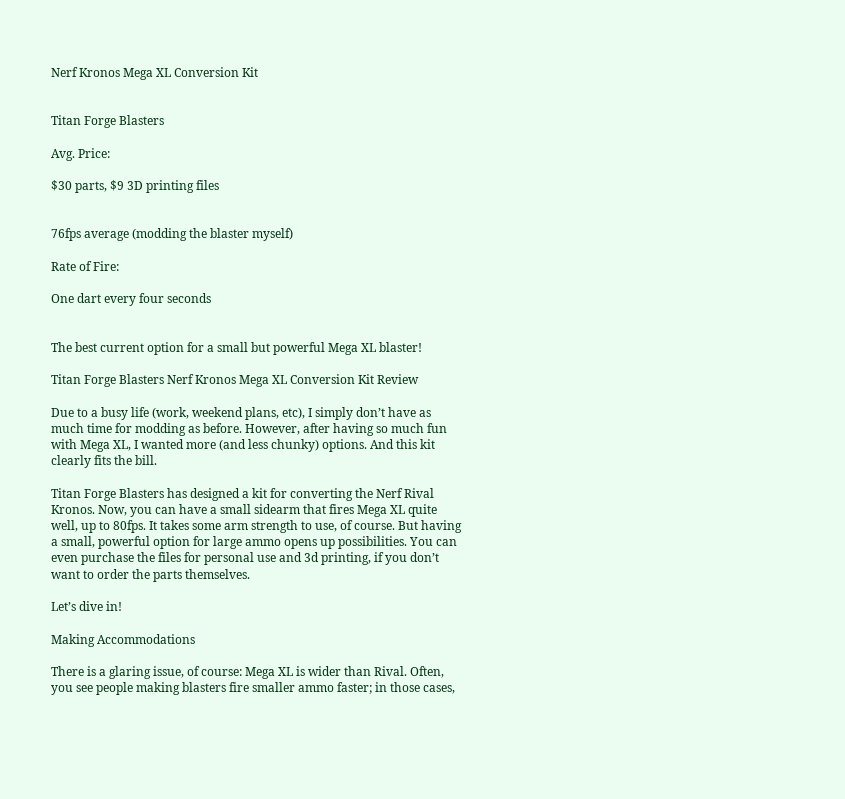Nerf Kronos Mega XL Conversion Kit


Titan Forge Blasters

Avg. Price:

$30 parts, $9 3D printing files


76fps average (modding the blaster myself)

Rate of Fire:

One dart every four seconds


The best current option for a small but powerful Mega XL blaster!

Titan Forge Blasters Nerf Kronos Mega XL Conversion Kit Review

Due to a busy life (work, weekend plans, etc), I simply don’t have as much time for modding as before. However, after having so much fun with Mega XL, I wanted more (and less chunky) options. And this kit clearly fits the bill.

Titan Forge Blasters has designed a kit for converting the Nerf Rival Kronos. Now, you can have a small sidearm that fires Mega XL quite well, up to 80fps. It takes some arm strength to use, of course. But having a small, powerful option for large ammo opens up possibilities. You can even purchase the files for personal use and 3d printing, if you don’t want to order the parts themselves.

Let’s dive in!

Making Accommodations

There is a glaring issue, of course: Mega XL is wider than Rival. Often, you see people making blasters fire smaller ammo faster; in those cases,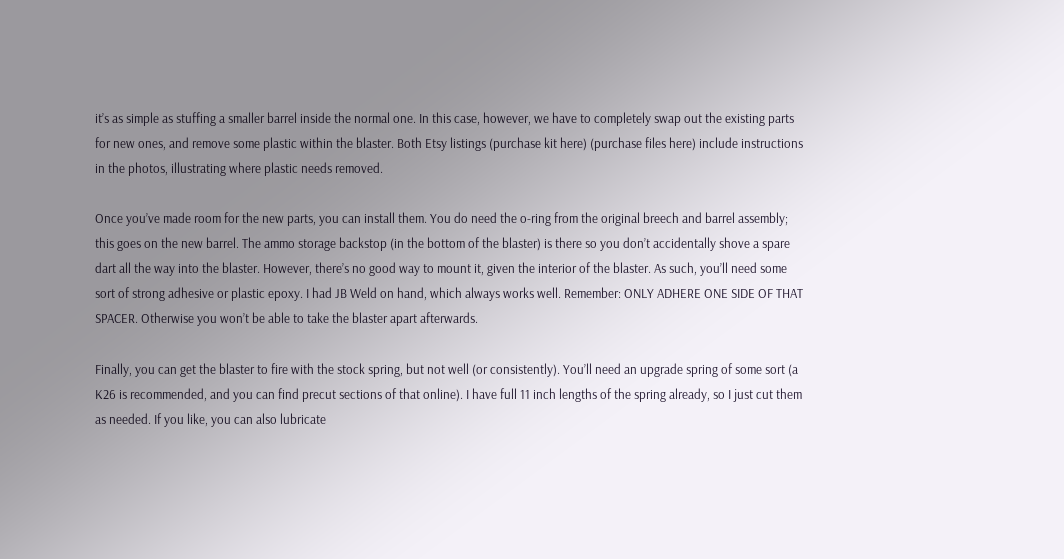it’s as simple as stuffing a smaller barrel inside the normal one. In this case, however, we have to completely swap out the existing parts for new ones, and remove some plastic within the blaster. Both Etsy listings (purchase kit here) (purchase files here) include instructions in the photos, illustrating where plastic needs removed.

Once you’ve made room for the new parts, you can install them. You do need the o-ring from the original breech and barrel assembly; this goes on the new barrel. The ammo storage backstop (in the bottom of the blaster) is there so you don’t accidentally shove a spare dart all the way into the blaster. However, there’s no good way to mount it, given the interior of the blaster. As such, you’ll need some sort of strong adhesive or plastic epoxy. I had JB Weld on hand, which always works well. Remember: ONLY ADHERE ONE SIDE OF THAT SPACER. Otherwise you won’t be able to take the blaster apart afterwards.

Finally, you can get the blaster to fire with the stock spring, but not well (or consistently). You’ll need an upgrade spring of some sort (a K26 is recommended, and you can find precut sections of that online). I have full 11 inch lengths of the spring already, so I just cut them as needed. If you like, you can also lubricate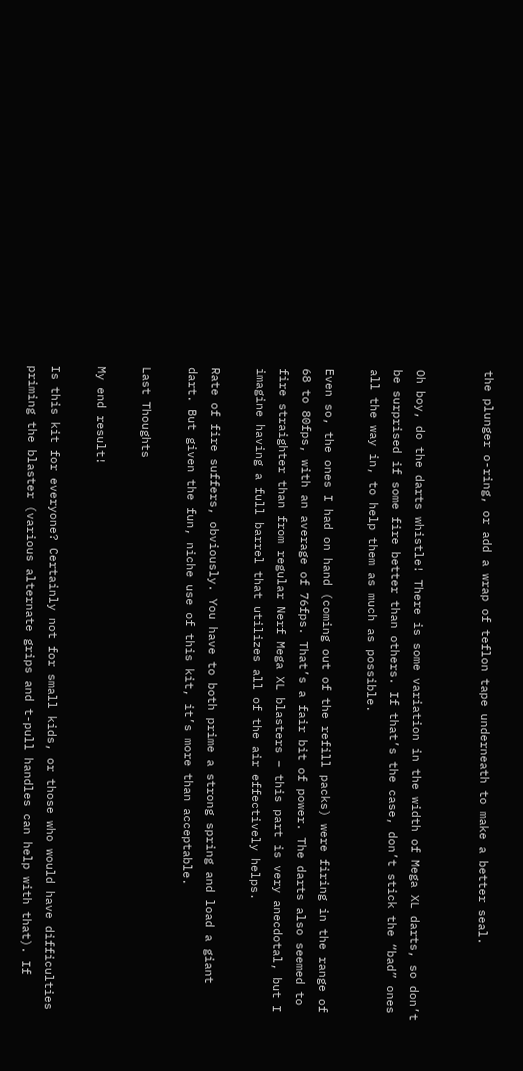the plunger o-ring, or add a wrap of teflon tape underneath to make a better seal.


Oh boy, do the darts whistle! There is some variation in the width of Mega XL darts, so don’t be surprised if some fire better than others. If that’s the case, don’t stick the “bad” ones all the way in, to help them as much as possible.

Even so, the ones I had on hand (coming out of the refill packs) were firing in the range of 68 to 80fps, with an average of 76fps. That’s a fair bit of power. The darts also seemed to fire straighter than from regular Nerf Mega XL blasters – this part is very anecdotal, but I imagine having a full barrel that utilizes all of the air effectively helps.

Rate of fire suffers, obviously. You have to both prime a strong spring and load a giant dart. But given the fun, niche use of this kit, it’s more than acceptable.

Last Thoughts

My end result!

Is this kit for everyone? Certainly not for small kids, or those who would have difficulties priming the blaster (various alternate grips and t-pull handles can help with that). If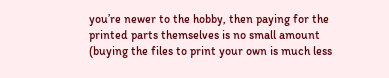you’re newer to the hobby, then paying for the printed parts themselves is no small amount (buying the files to print your own is much less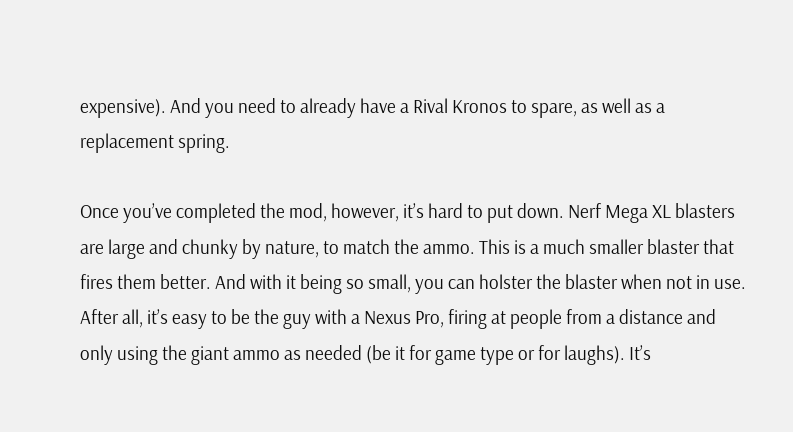expensive). And you need to already have a Rival Kronos to spare, as well as a replacement spring.

Once you’ve completed the mod, however, it’s hard to put down. Nerf Mega XL blasters are large and chunky by nature, to match the ammo. This is a much smaller blaster that fires them better. And with it being so small, you can holster the blaster when not in use. After all, it’s easy to be the guy with a Nexus Pro, firing at people from a distance and only using the giant ammo as needed (be it for game type or for laughs). It’s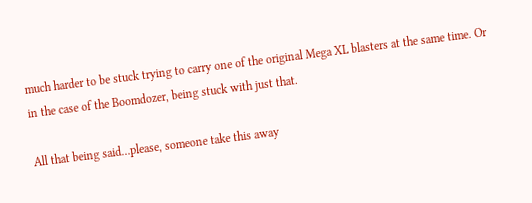much harder to be stuck trying to carry one of the original Mega XL blasters at the same time. Or in the case of the Boomdozer, being stuck with just that.

All that being said…please, someone take this away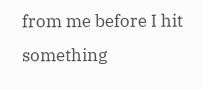from me before I hit something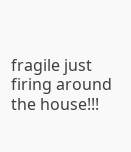fragile just firing around the house!!!